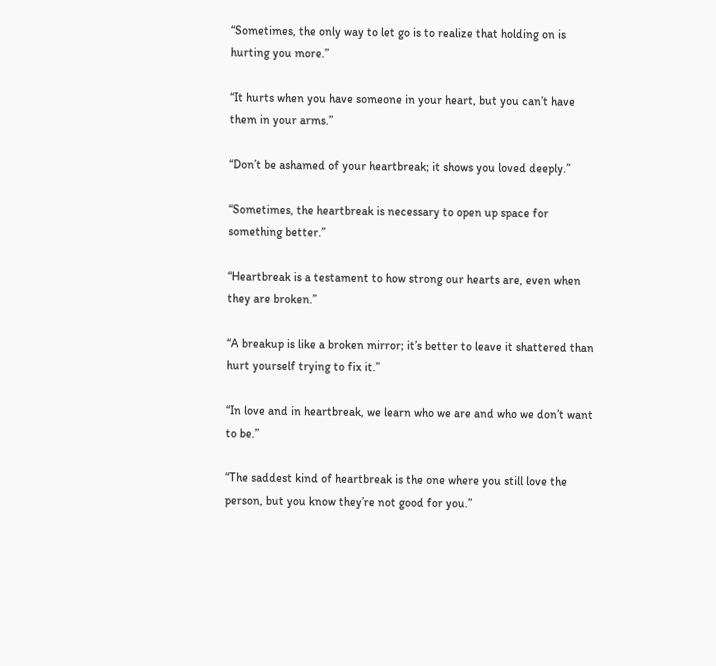“Sometimes, the only way to let go is to realize that holding on is hurting you more.”

“It hurts when you have someone in your heart, but you can’t have them in your arms.”

“Don’t be ashamed of your heartbreak; it shows you loved deeply.”

“Sometimes, the heartbreak is necessary to open up space for something better.”

“Heartbreak is a testament to how strong our hearts are, even when they are broken.”

“A breakup is like a broken mirror; it’s better to leave it shattered than hurt yourself trying to fix it.”

“In love and in heartbreak, we learn who we are and who we don’t want to be.”

“The saddest kind of heartbreak is the one where you still love the person, but you know they’re not good for you.”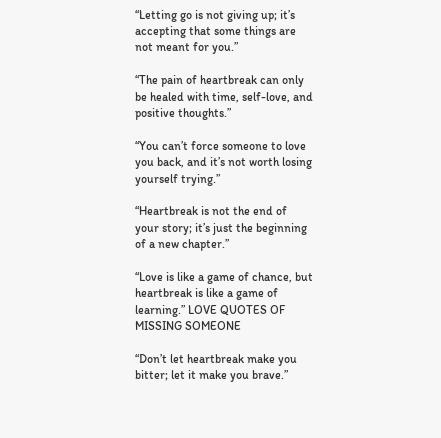“Letting go is not giving up; it’s accepting that some things are not meant for you.”

“The pain of heartbreak can only be healed with time, self-love, and positive thoughts.”

“You can’t force someone to love you back, and it’s not worth losing yourself trying.”

“Heartbreak is not the end of your story; it’s just the beginning of a new chapter.”

“Love is like a game of chance, but heartbreak is like a game of learning.” LOVE QUOTES OF MISSING SOMEONE

“Don’t let heartbreak make you bitter; let it make you brave.”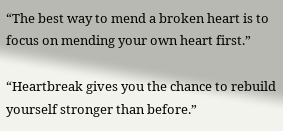“The best way to mend a broken heart is to focus on mending your own heart first.”

“Heartbreak gives you the chance to rebuild yourself stronger than before.”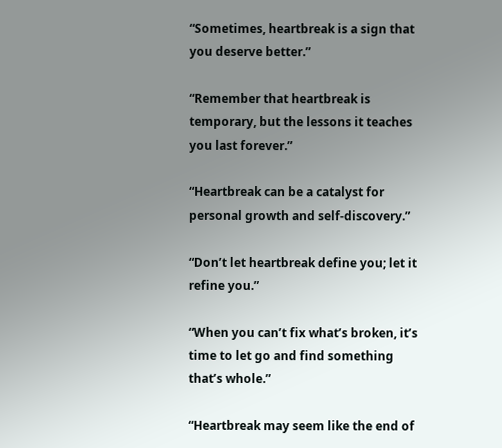“Sometimes, heartbreak is a sign that you deserve better.”

“Remember that heartbreak is temporary, but the lessons it teaches you last forever.”

“Heartbreak can be a catalyst for personal growth and self-discovery.”

“Don’t let heartbreak define you; let it refine you.”

“When you can’t fix what’s broken, it’s time to let go and find something that’s whole.”

“Heartbreak may seem like the end of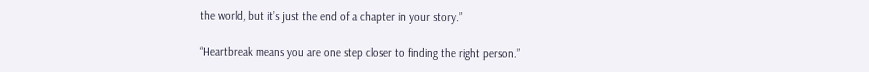the world, but it’s just the end of a chapter in your story.”

“Heartbreak means you are one step closer to finding the right person.”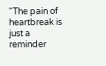“The pain of heartbreak is just a reminder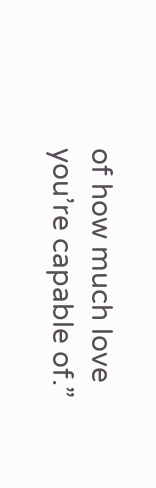of how much love you’re capable of.”